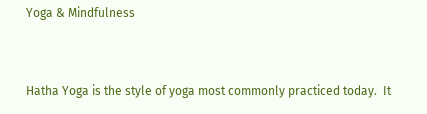Yoga & Mindfulness



Hatha Yoga is the style of yoga most commonly practiced today.  It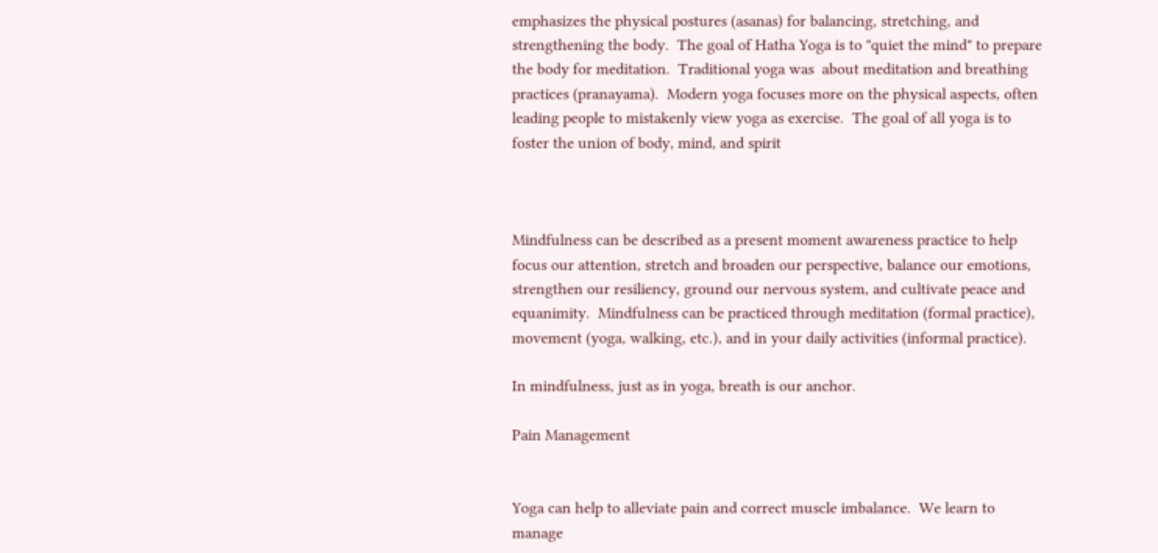emphasizes the physical postures (asanas) for balancing, stretching, and strengthening the body.  The goal of Hatha Yoga is to "quiet the mind" to prepare the body for meditation.  Traditional yoga was  about meditation and breathing practices (pranayama).  Modern yoga focuses more on the physical aspects, often leading people to mistakenly view yoga as exercise.  The goal of all yoga is to foster the union of body, mind, and spirit



Mindfulness can be described as a present moment awareness practice to help focus our attention, stretch and broaden our perspective, balance our emotions, strengthen our resiliency, ground our nervous system, and cultivate peace and equanimity.  Mindfulness can be practiced through meditation (formal practice), movement (yoga, walking, etc.), and in your daily activities (informal practice).

In mindfulness, just as in yoga, breath is our anchor.

Pain Management


Yoga can help to alleviate pain and correct muscle imbalance.  We learn to manage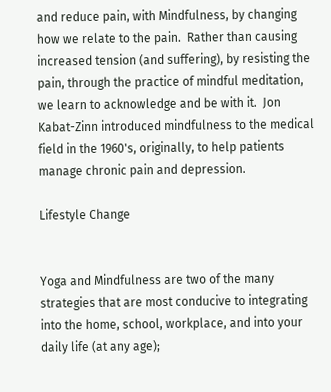and reduce pain, with Mindfulness, by changing how we relate to the pain.  Rather than causing increased tension (and suffering), by resisting the pain, through the practice of mindful meditation, we learn to acknowledge and be with it.  Jon Kabat-Zinn introduced mindfulness to the medical field in the 1960's, originally, to help patients manage chronic pain and depression.

Lifestyle Change


Yoga and Mindfulness are two of the many strategies that are most conducive to integrating into the home, school, workplace, and into your daily life (at any age);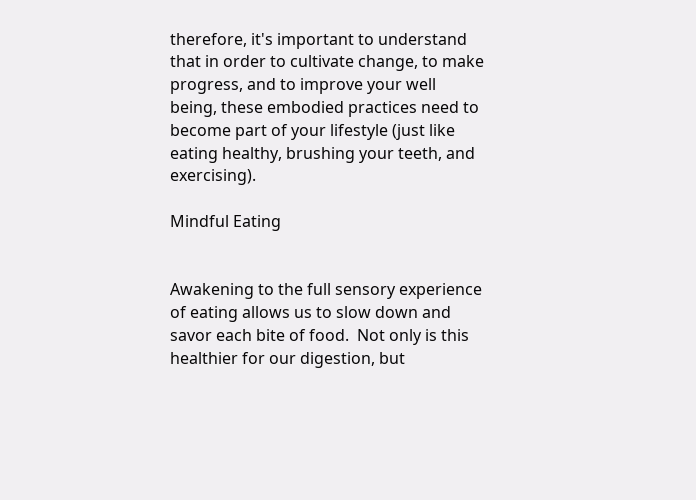therefore, it's important to understand that in order to cultivate change, to make progress, and to improve your well being, these embodied practices need to become part of your lifestyle (just like eating healthy, brushing your teeth, and exercising).

Mindful Eating


Awakening to the full sensory experience of eating allows us to slow down and savor each bite of food.  Not only is this healthier for our digestion, but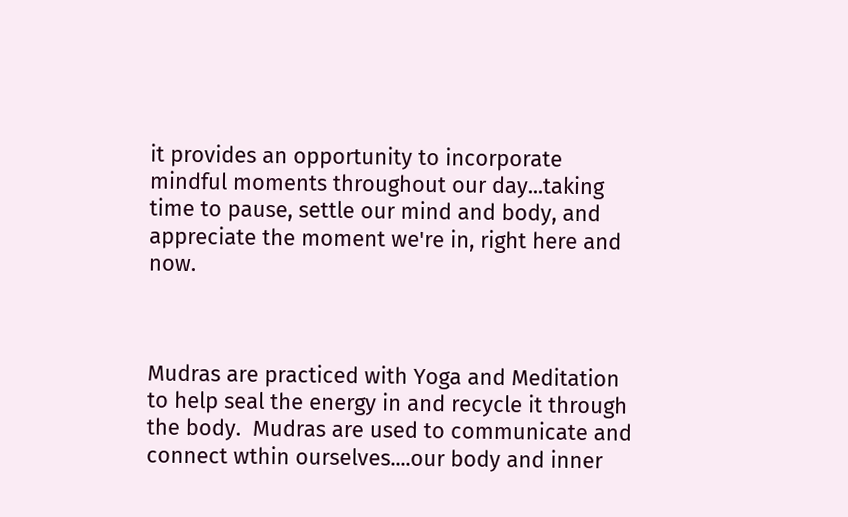it provides an opportunity to incorporate mindful moments throughout our day...taking time to pause, settle our mind and body, and appreciate the moment we're in, right here and now.



Mudras are practiced with Yoga and Meditation to help seal the energy in and recycle it through the body.  Mudras are used to communicate and connect wthin ourselves....our body and inner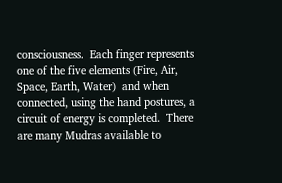consciousness.  Each finger represents one of the five elements (Fire, Air, Space, Earth, Water)  and when connected, using the hand postures, a circuit of energy is completed.  There are many Mudras available to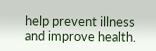help prevent illness and improve health.